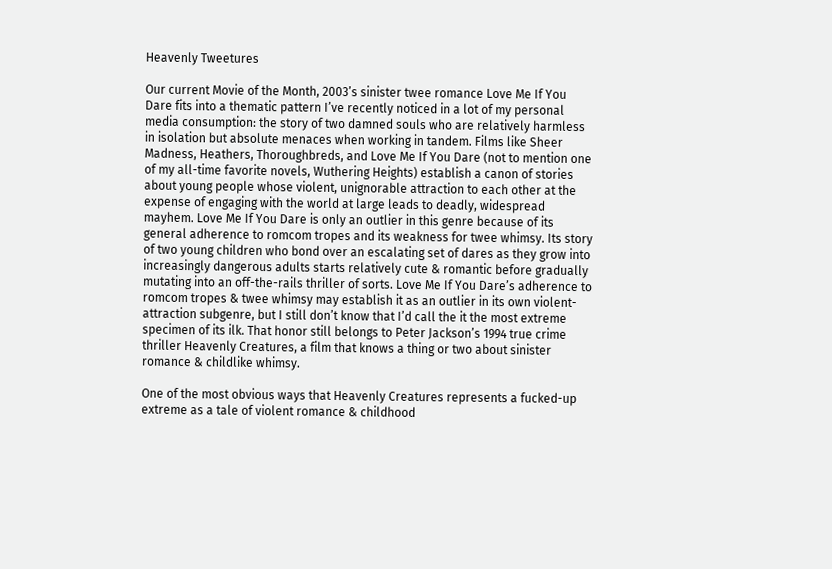Heavenly Tweetures

Our current Movie of the Month, 2003’s sinister twee romance Love Me If You Dare fits into a thematic pattern I’ve recently noticed in a lot of my personal media consumption: the story of two damned souls who are relatively harmless in isolation but absolute menaces when working in tandem. Films like Sheer Madness, Heathers, Thoroughbreds, and Love Me If You Dare (not to mention one of my all-time favorite novels, Wuthering Heights) establish a canon of stories about young people whose violent, unignorable attraction to each other at the expense of engaging with the world at large leads to deadly, widespread mayhem. Love Me If You Dare is only an outlier in this genre because of its general adherence to romcom tropes and its weakness for twee whimsy. Its story of two young children who bond over an escalating set of dares as they grow into increasingly dangerous adults starts relatively cute & romantic before gradually mutating into an off-the-rails thriller of sorts. Love Me If You Dare’s adherence to romcom tropes & twee whimsy may establish it as an outlier in its own violent-attraction subgenre, but I still don’t know that I’d call the it the most extreme specimen of its ilk. That honor still belongs to Peter Jackson’s 1994 true crime thriller Heavenly Creatures, a film that knows a thing or two about sinister romance & childlike whimsy.

One of the most obvious ways that Heavenly Creatures represents a fucked-up extreme as a tale of violent romance & childhood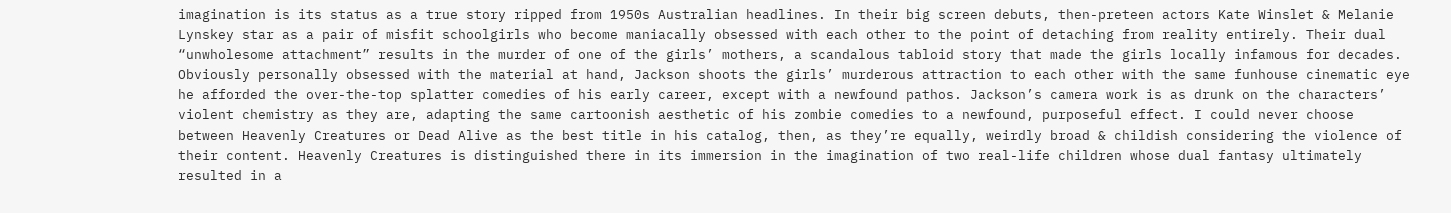imagination is its status as a true story ripped from 1950s Australian headlines. In their big screen debuts, then-preteen actors Kate Winslet & Melanie Lynskey star as a pair of misfit schoolgirls who become maniacally obsessed with each other to the point of detaching from reality entirely. Their dual “unwholesome attachment” results in the murder of one of the girls’ mothers, a scandalous tabloid story that made the girls locally infamous for decades. Obviously personally obsessed with the material at hand, Jackson shoots the girls’ murderous attraction to each other with the same funhouse cinematic eye he afforded the over-the-top splatter comedies of his early career, except with a newfound pathos. Jackson’s camera work is as drunk on the characters’ violent chemistry as they are, adapting the same cartoonish aesthetic of his zombie comedies to a newfound, purposeful effect. I could never choose between Heavenly Creatures or Dead Alive as the best title in his catalog, then, as they’re equally, weirdly broad & childish considering the violence of their content. Heavenly Creatures is distinguished there in its immersion in the imagination of two real-life children whose dual fantasy ultimately resulted in a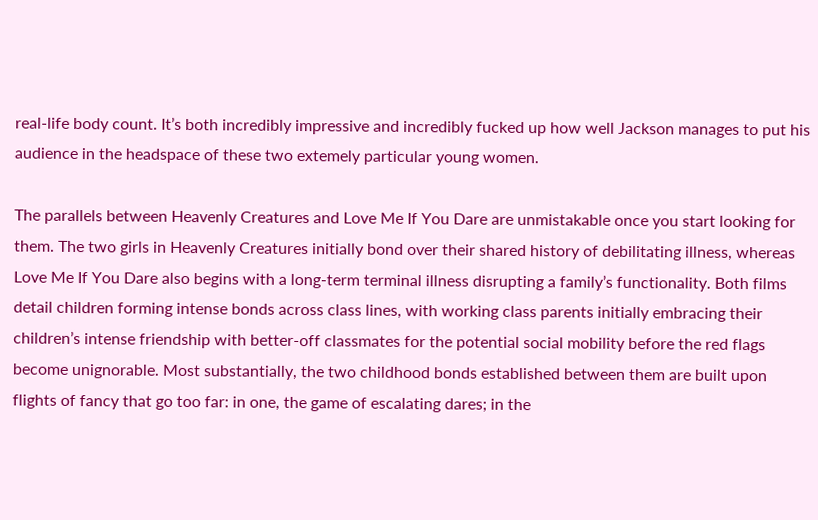real-life body count. It’s both incredibly impressive and incredibly fucked up how well Jackson manages to put his audience in the headspace of these two extemely particular young women.

The parallels between Heavenly Creatures and Love Me If You Dare are unmistakable once you start looking for them. The two girls in Heavenly Creatures initially bond over their shared history of debilitating illness, whereas Love Me If You Dare also begins with a long-term terminal illness disrupting a family’s functionality. Both films detail children forming intense bonds across class lines, with working class parents initially embracing their children’s intense friendship with better-off classmates for the potential social mobility before the red flags become unignorable. Most substantially, the two childhood bonds established between them are built upon flights of fancy that go too far: in one, the game of escalating dares; in the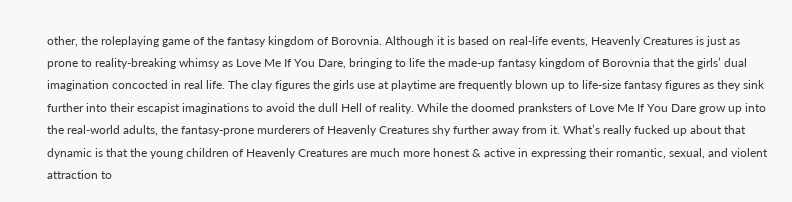other, the roleplaying game of the fantasy kingdom of Borovnia. Although it is based on real-life events, Heavenly Creatures is just as prone to reality-breaking whimsy as Love Me If You Dare, bringing to life the made-up fantasy kingdom of Borovnia that the girls’ dual imagination concocted in real life. The clay figures the girls use at playtime are frequently blown up to life-size fantasy figures as they sink further into their escapist imaginations to avoid the dull Hell of reality. While the doomed pranksters of Love Me If You Dare grow up into the real-world adults, the fantasy-prone murderers of Heavenly Creatures shy further away from it. What’s really fucked up about that dynamic is that the young children of Heavenly Creatures are much more honest & active in expressing their romantic, sexual, and violent attraction to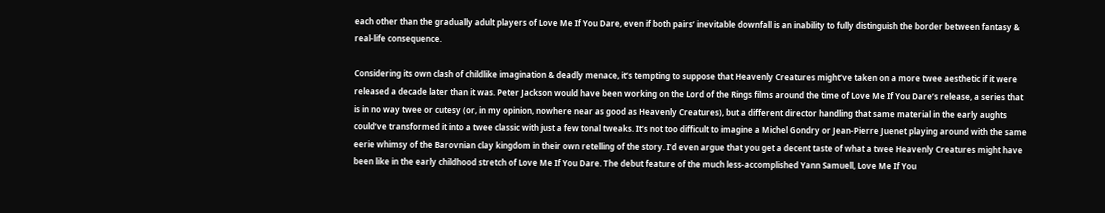each other than the gradually adult players of Love Me If You Dare, even if both pairs’ inevitable downfall is an inability to fully distinguish the border between fantasy & real-life consequence.

Considering its own clash of childlike imagination & deadly menace, it’s tempting to suppose that Heavenly Creatures might’ve taken on a more twee aesthetic if it were released a decade later than it was. Peter Jackson would have been working on the Lord of the Rings films around the time of Love Me If You Dare’s release, a series that is in no way twee or cutesy (or, in my opinion, nowhere near as good as Heavenly Creatures), but a different director handling that same material in the early aughts could’ve transformed it into a twee classic with just a few tonal tweaks. It’s not too difficult to imagine a Michel Gondry or Jean-Pierre Juenet playing around with the same eerie whimsy of the Barovnian clay kingdom in their own retelling of the story. I’d even argue that you get a decent taste of what a twee Heavenly Creatures might have been like in the early childhood stretch of Love Me If You Dare. The debut feature of the much less-accomplished Yann Samuell, Love Me If You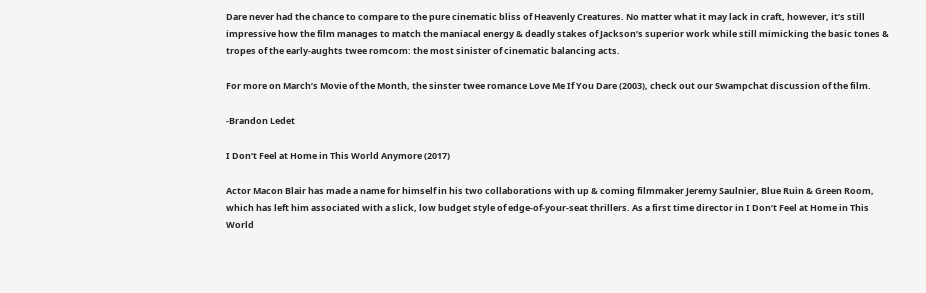Dare never had the chance to compare to the pure cinematic bliss of Heavenly Creatures. No matter what it may lack in craft, however, it’s still impressive how the film manages to match the maniacal energy & deadly stakes of Jackson’s superior work while still mimicking the basic tones & tropes of the early-aughts twee romcom: the most sinister of cinematic balancing acts.

For more on March’s Movie of the Month, the sinster twee romance Love Me If You Dare (2003), check out our Swampchat discussion of the film.

-Brandon Ledet

I Don’t Feel at Home in This World Anymore (2017)

Actor Macon Blair has made a name for himself in his two collaborations with up & coming filmmaker Jeremy Saulnier, Blue Ruin & Green Room, which has left him associated with a slick, low budget style of edge-of-your-seat thrillers. As a first time director in I Don’t Feel at Home in This World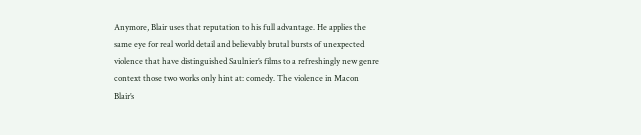Anymore, Blair uses that reputation to his full advantage. He applies the same eye for real world detail and believably brutal bursts of unexpected violence that have distinguished Saulnier’s films to a refreshingly new genre context those two works only hint at: comedy. The violence in Macon Blair’s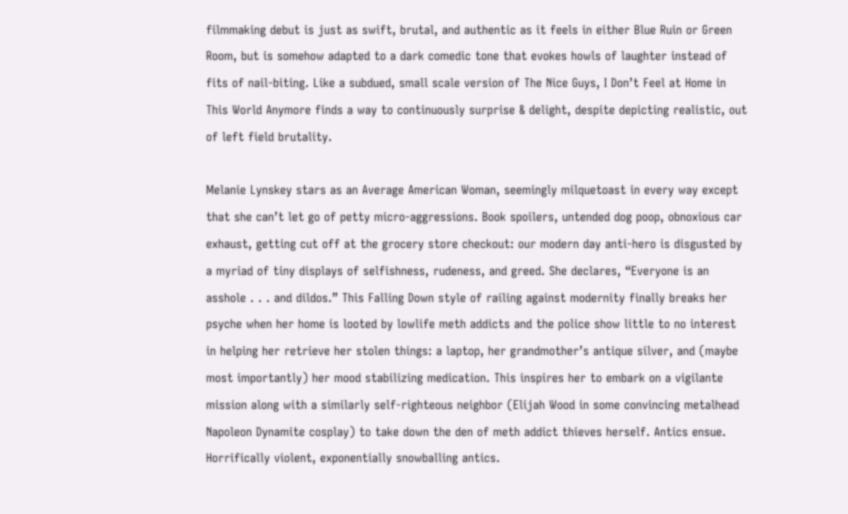filmmaking debut is just as swift, brutal, and authentic as it feels in either Blue Ruin or Green Room, but is somehow adapted to a dark comedic tone that evokes howls of laughter instead of fits of nail-biting. Like a subdued, small scale version of The Nice Guys, I Don’t Feel at Home in This World Anymore finds a way to continuously surprise & delight, despite depicting realistic, out of left field brutality.

Melanie Lynskey stars as an Average American Woman, seemingly milquetoast in every way except that she can’t let go of petty micro-aggressions. Book spoilers, untended dog poop, obnoxious car exhaust, getting cut off at the grocery store checkout: our modern day anti-hero is disgusted by a myriad of tiny displays of selfishness, rudeness, and greed. She declares, “Everyone is an asshole . . . and dildos.” This Falling Down style of railing against modernity finally breaks her psyche when her home is looted by lowlife meth addicts and the police show little to no interest in helping her retrieve her stolen things: a laptop, her grandmother’s antique silver, and (maybe most importantly) her mood stabilizing medication. This inspires her to embark on a vigilante mission along with a similarly self-righteous neighbor (Elijah Wood in some convincing metalhead Napoleon Dynamite cosplay) to take down the den of meth addict thieves herself. Antics ensue. Horrifically violent, exponentially snowballing antics.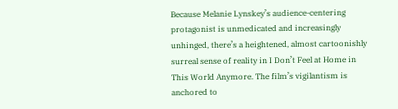Because Melanie Lynskey’s audience-centering protagonist is unmedicated and increasingly unhinged, there’s a heightened, almost cartoonishly surreal sense of reality in I Don’t Feel at Home in This World Anymore. The film’s vigilantism is anchored to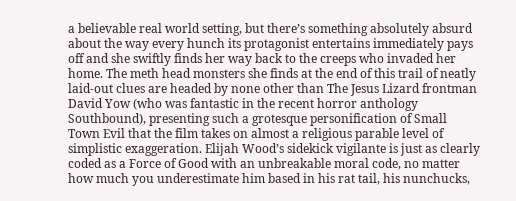a believable real world setting, but there’s something absolutely absurd about the way every hunch its protagonist entertains immediately pays off and she swiftly finds her way back to the creeps who invaded her home. The meth head monsters she finds at the end of this trail of neatly laid-out clues are headed by none other than The Jesus Lizard frontman David Yow (who was fantastic in the recent horror anthology Southbound), presenting such a grotesque personification of Small Town Evil that the film takes on almost a religious parable level of simplistic exaggeration. Elijah Wood’s sidekick vigilante is just as clearly coded as a Force of Good with an unbreakable moral code, no matter how much you underestimate him based in his rat tail, his nunchucks,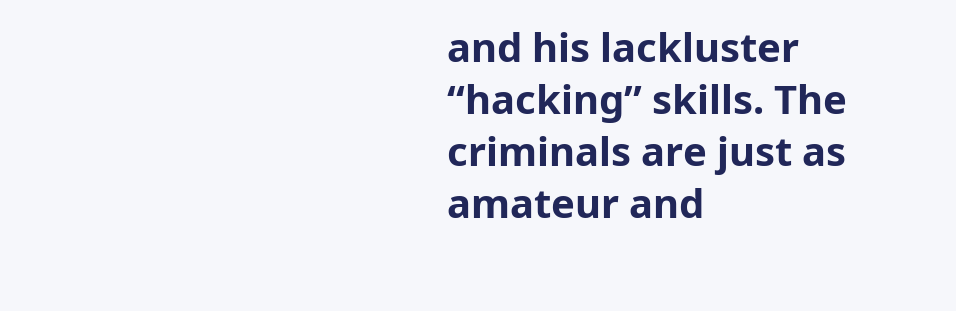and his lackluster “hacking” skills. The criminals are just as amateur and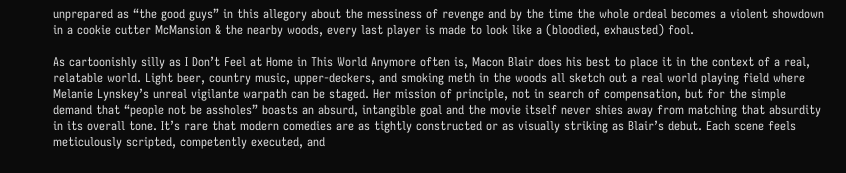unprepared as “the good guys” in this allegory about the messiness of revenge and by the time the whole ordeal becomes a violent showdown in a cookie cutter McMansion & the nearby woods, every last player is made to look like a (bloodied, exhausted) fool.

As cartoonishly silly as I Don’t Feel at Home in This World Anymore often is, Macon Blair does his best to place it in the context of a real, relatable world. Light beer, country music, upper-deckers, and smoking meth in the woods all sketch out a real world playing field where Melanie Lynskey’s unreal vigilante warpath can be staged. Her mission of principle, not in search of compensation, but for the simple demand that “people not be assholes” boasts an absurd, intangible goal and the movie itself never shies away from matching that absurdity in its overall tone. It’s rare that modern comedies are as tightly constructed or as visually striking as Blair’s debut. Each scene feels meticulously scripted, competently executed, and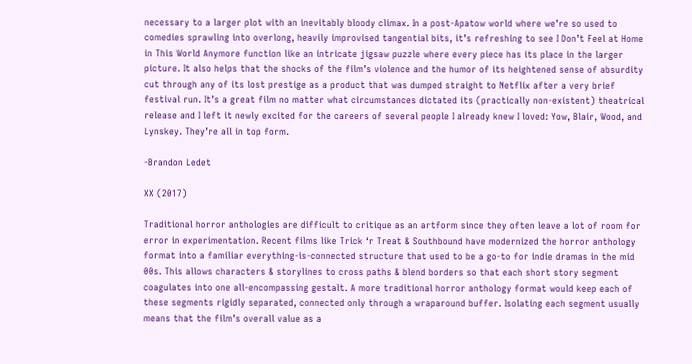necessary to a larger plot with an inevitably bloody climax. In a post-Apatow world where we’re so used to comedies sprawling into overlong, heavily improvised tangential bits, it’s refreshing to see I Don’t Feel at Home in This World Anymore function like an intricate jigsaw puzzle where every piece has its place in the larger picture. It also helps that the shocks of the film’s violence and the humor of its heightened sense of absurdity cut through any of its lost prestige as a product that was dumped straight to Netflix after a very brief festival run. It’s a great film no matter what circumstances dictated its (practically non-existent) theatrical release and I left it newly excited for the careers of several people I already knew I loved: Yow, Blair, Wood, and Lynskey. They’re all in top form.

-Brandon Ledet

XX (2017)

Traditional horror anthologies are difficult to critique as an artform since they often leave a lot of room for error in experimentation. Recent films like Trick ‘r Treat & Southbound have modernized the horror anthology format into a familiar everything-is-connected structure that used to be a go-to for indie dramas in the mid 00s. This allows characters & storylines to cross paths & blend borders so that each short story segment coagulates into one all-encompassing gestalt. A more traditional horror anthology format would keep each of these segments rigidly separated, connected only through a wraparound buffer. Isolating each segment usually means that the film’s overall value as a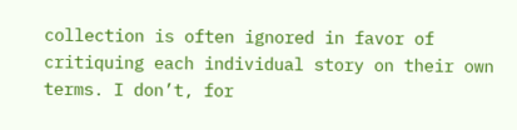collection is often ignored in favor of critiquing each individual story on their own terms. I don’t, for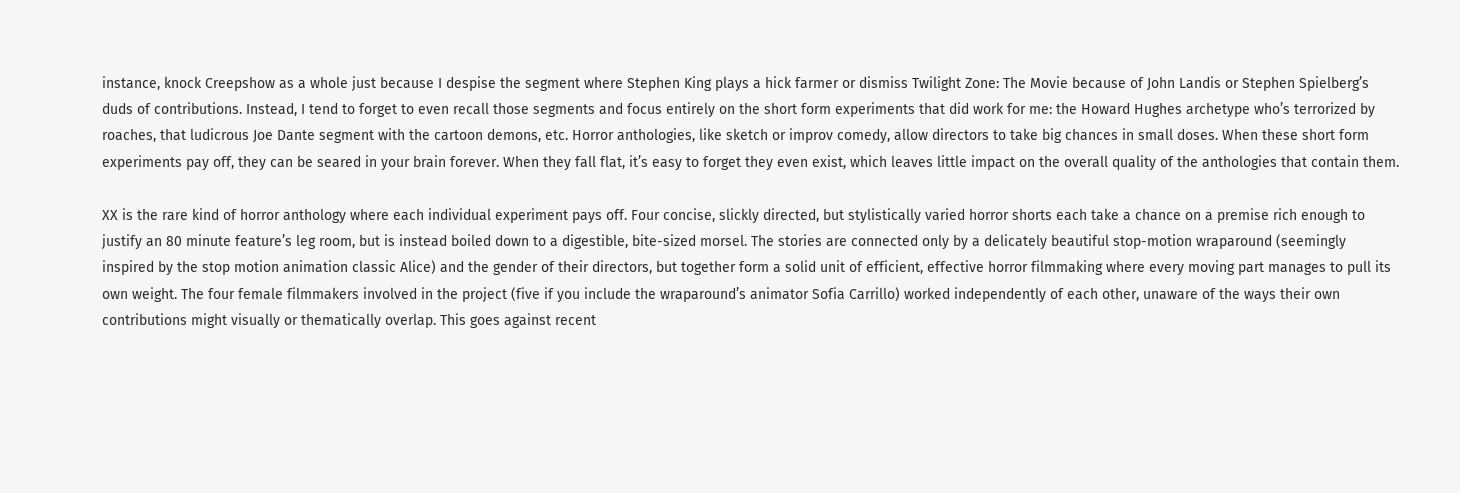instance, knock Creepshow as a whole just because I despise the segment where Stephen King plays a hick farmer or dismiss Twilight Zone: The Movie because of John Landis or Stephen Spielberg’s duds of contributions. Instead, I tend to forget to even recall those segments and focus entirely on the short form experiments that did work for me: the Howard Hughes archetype who’s terrorized by roaches, that ludicrous Joe Dante segment with the cartoon demons, etc. Horror anthologies, like sketch or improv comedy, allow directors to take big chances in small doses. When these short form experiments pay off, they can be seared in your brain forever. When they fall flat, it’s easy to forget they even exist, which leaves little impact on the overall quality of the anthologies that contain them.

XX is the rare kind of horror anthology where each individual experiment pays off. Four concise, slickly directed, but stylistically varied horror shorts each take a chance on a premise rich enough to justify an 80 minute feature’s leg room, but is instead boiled down to a digestible, bite-sized morsel. The stories are connected only by a delicately beautiful stop-motion wraparound (seemingly inspired by the stop motion animation classic Alice) and the gender of their directors, but together form a solid unit of efficient, effective horror filmmaking where every moving part manages to pull its own weight. The four female filmmakers involved in the project (five if you include the wraparound’s animator Sofia Carrillo) worked independently of each other, unaware of the ways their own contributions might visually or thematically overlap. This goes against recent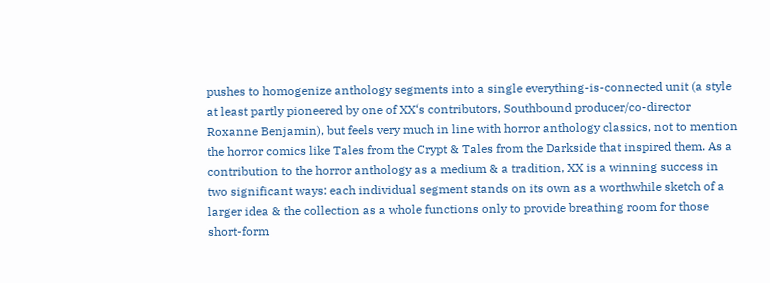pushes to homogenize anthology segments into a single everything-is-connected unit (a style at least partly pioneered by one of XX‘s contributors, Southbound producer/co-director Roxanne Benjamin), but feels very much in line with horror anthology classics, not to mention the horror comics like Tales from the Crypt & Tales from the Darkside that inspired them. As a contribution to the horror anthology as a medium & a tradition, XX is a winning success in two significant ways: each individual segment stands on its own as a worthwhile sketch of a larger idea & the collection as a whole functions only to provide breathing room for those short-form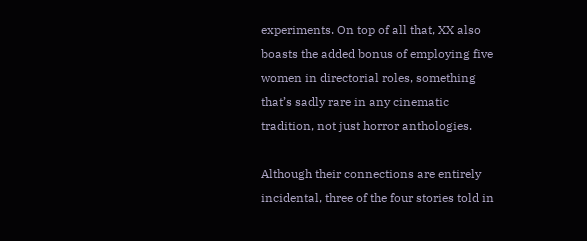experiments. On top of all that, XX also boasts the added bonus of employing five women in directorial roles, something that’s sadly rare in any cinematic tradition, not just horror anthologies.

Although their connections are entirely incidental, three of the four stories told in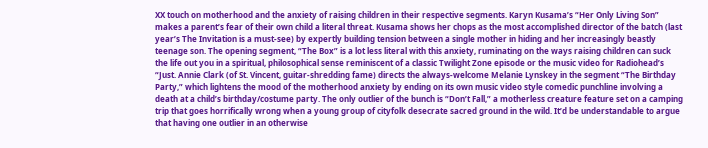XX touch on motherhood and the anxiety of raising children in their respective segments. Karyn Kusama’s “Her Only Living Son” makes a parent’s fear of their own child a literal threat. Kusama shows her chops as the most accomplished director of the batch (last year’s The Invitation is a must-see) by expertly building tension between a single mother in hiding and her increasingly beastly teenage son. The opening segment, “The Box” is a lot less literal with this anxiety, ruminating on the ways raising children can suck the life out you in a spiritual, philosophical sense reminiscent of a classic Twilight Zone episode or the music video for Radiohead’s “Just. Annie Clark (of St. Vincent, guitar-shredding fame) directs the always-welcome Melanie Lynskey in the segment “The Birthday Party,” which lightens the mood of the motherhood anxiety by ending on its own music video style comedic punchline involving a death at a child’s birthday/costume party. The only outlier of the bunch is “Don’t Fall,” a motherless creature feature set on a camping trip that goes horrifically wrong when a young group of cityfolk desecrate sacred ground in the wild. It’d be understandable to argue that having one outlier in an otherwise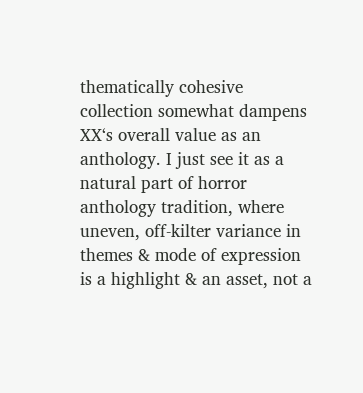thematically cohesive collection somewhat dampens XX‘s overall value as an anthology. I just see it as a natural part of horror anthology tradition, where uneven, off-kilter variance in themes & mode of expression is a highlight & an asset, not a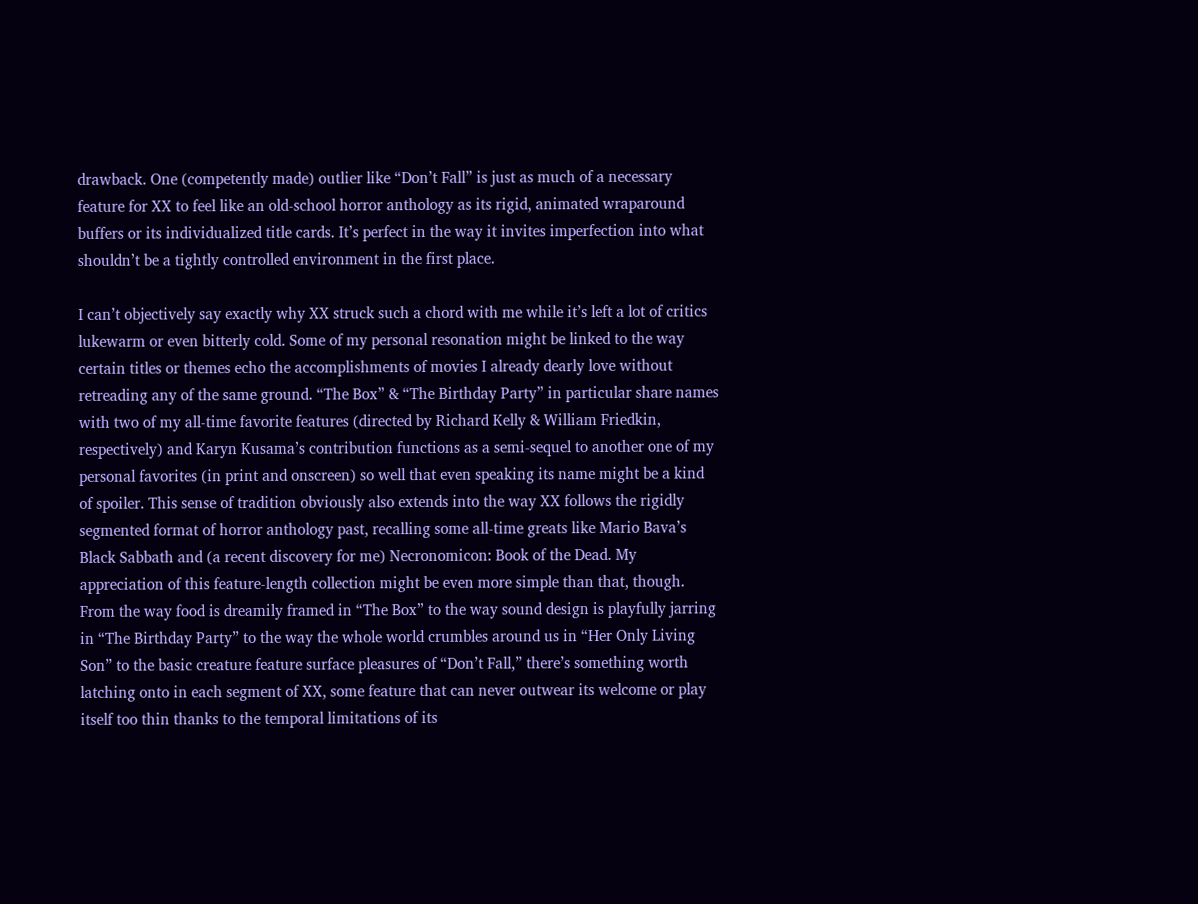drawback. One (competently made) outlier like “Don’t Fall” is just as much of a necessary feature for XX to feel like an old-school horror anthology as its rigid, animated wraparound buffers or its individualized title cards. It’s perfect in the way it invites imperfection into what shouldn’t be a tightly controlled environment in the first place.

I can’t objectively say exactly why XX struck such a chord with me while it’s left a lot of critics lukewarm or even bitterly cold. Some of my personal resonation might be linked to the way certain titles or themes echo the accomplishments of movies I already dearly love without retreading any of the same ground. “The Box” & “The Birthday Party” in particular share names with two of my all-time favorite features (directed by Richard Kelly & William Friedkin, respectively) and Karyn Kusama’s contribution functions as a semi-sequel to another one of my personal favorites (in print and onscreen) so well that even speaking its name might be a kind of spoiler. This sense of tradition obviously also extends into the way XX follows the rigidly segmented format of horror anthology past, recalling some all-time greats like Mario Bava’s Black Sabbath and (a recent discovery for me) Necronomicon: Book of the Dead. My appreciation of this feature-length collection might be even more simple than that, though. From the way food is dreamily framed in “The Box” to the way sound design is playfully jarring in “The Birthday Party” to the way the whole world crumbles around us in “Her Only Living Son” to the basic creature feature surface pleasures of “Don’t Fall,” there’s something worth latching onto in each segment of XX, some feature that can never outwear its welcome or play itself too thin thanks to the temporal limitations of its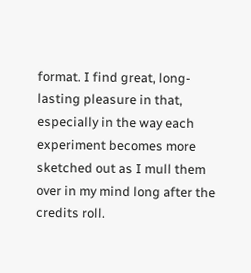format. I find great, long-lasting pleasure in that, especially in the way each experiment becomes more sketched out as I mull them over in my mind long after the credits roll.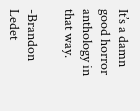It’s a damn good horror anthology in that way.

-Brandon Ledet